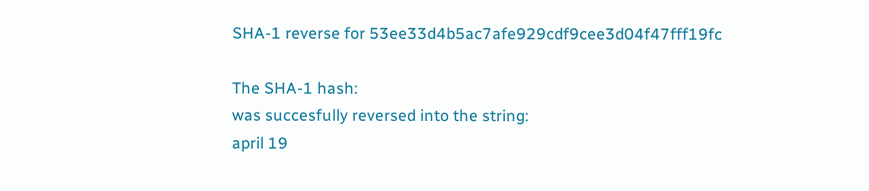SHA-1 reverse for 53ee33d4b5ac7afe929cdf9cee3d04f47fff19fc

The SHA-1 hash:
was succesfully reversed into the string:
april 19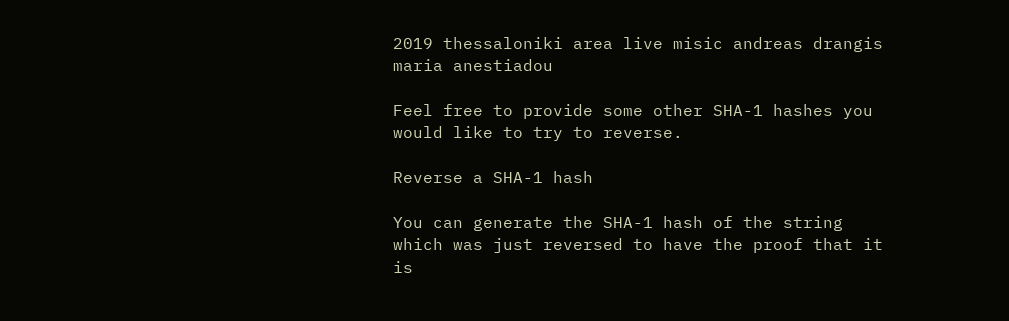2019 thessaloniki area live misic andreas drangis maria anestiadou

Feel free to provide some other SHA-1 hashes you would like to try to reverse.

Reverse a SHA-1 hash

You can generate the SHA-1 hash of the string which was just reversed to have the proof that it is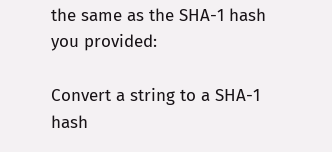the same as the SHA-1 hash you provided:

Convert a string to a SHA-1 hash